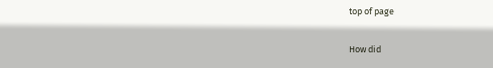top of page

How did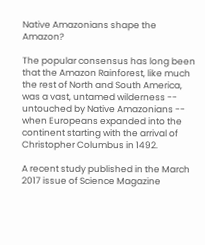Native Amazonians shape the Amazon?

The popular consensus has long been that the Amazon Rainforest, like much the rest of North and South America, was a vast, untamed wilderness -- untouched by Native Amazonians -- when Europeans expanded into the continent starting with the arrival of Christopher Columbus in 1492.

A recent study published in the March 2017 issue of Science Magazine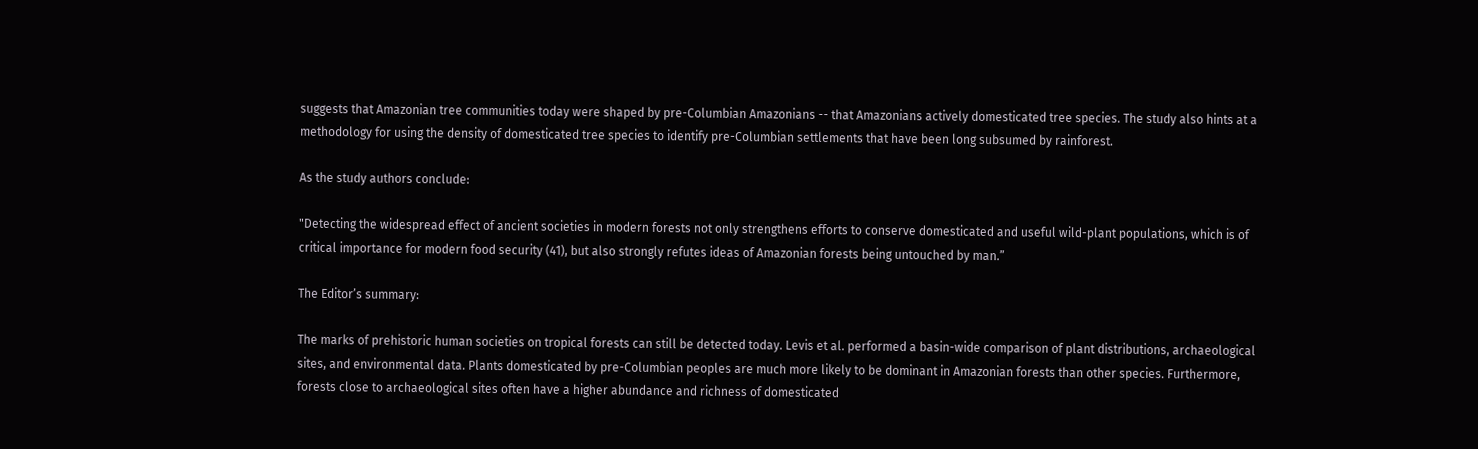suggests that Amazonian tree communities today were shaped by pre-Columbian Amazonians -- that Amazonians actively domesticated tree species. The study also hints at a methodology for using the density of domesticated tree species to identify pre-Columbian settlements that have been long subsumed by rainforest.

As the study authors conclude:

"Detecting the widespread effect of ancient societies in modern forests not only strengthens efforts to conserve domesticated and useful wild-plant populations, which is of critical importance for modern food security (41), but also strongly refutes ideas of Amazonian forests being untouched by man.”

The Editor’s summary:

The marks of prehistoric human societies on tropical forests can still be detected today. Levis et al. performed a basin-wide comparison of plant distributions, archaeological sites, and environmental data. Plants domesticated by pre-Columbian peoples are much more likely to be dominant in Amazonian forests than other species. Furthermore, forests close to archaeological sites often have a higher abundance and richness of domesticated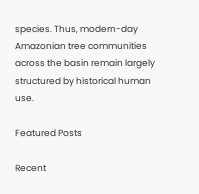species. Thus, modern-day Amazonian tree communities across the basin remain largely structured by historical human use.

Featured Posts

Recent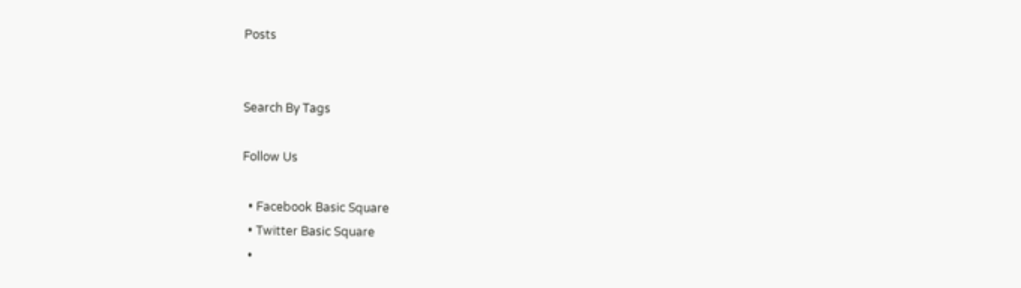Posts


Search By Tags

Follow Us

  • Facebook Basic Square
  • Twitter Basic Square
  •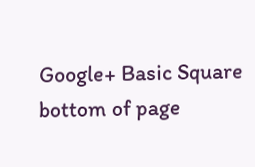Google+ Basic Square
bottom of page